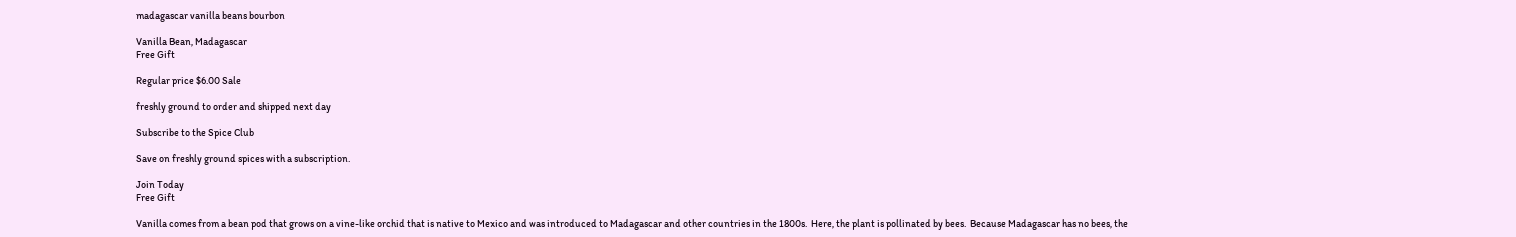madagascar vanilla beans bourbon

Vanilla Bean, Madagascar
Free Gift

Regular price $6.00 Sale

freshly ground to order and shipped next day

Subscribe to the Spice Club

Save on freshly ground spices with a subscription.

Join Today
Free Gift

Vanilla comes from a bean pod that grows on a vine-like orchid that is native to Mexico and was introduced to Madagascar and other countries in the 1800s.  Here, the plant is pollinated by bees.  Because Madagascar has no bees, the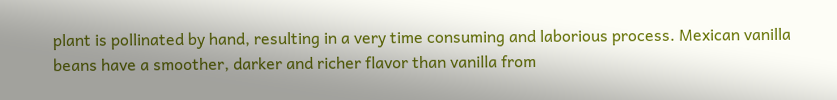plant is pollinated by hand, resulting in a very time consuming and laborious process. Mexican vanilla beans have a smoother, darker and richer flavor than vanilla from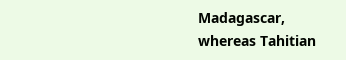Madagascar, whereas Tahitian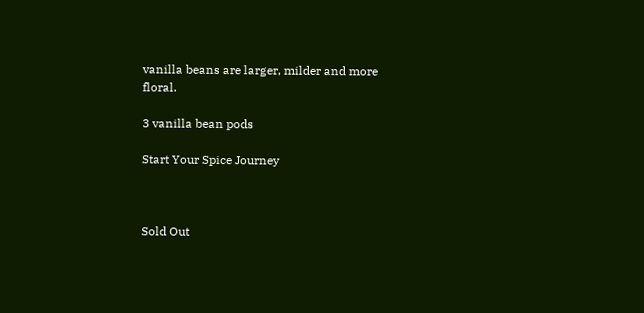vanilla beans are larger, milder and more floral.

3 vanilla bean pods

Start Your Spice Journey



Sold Out